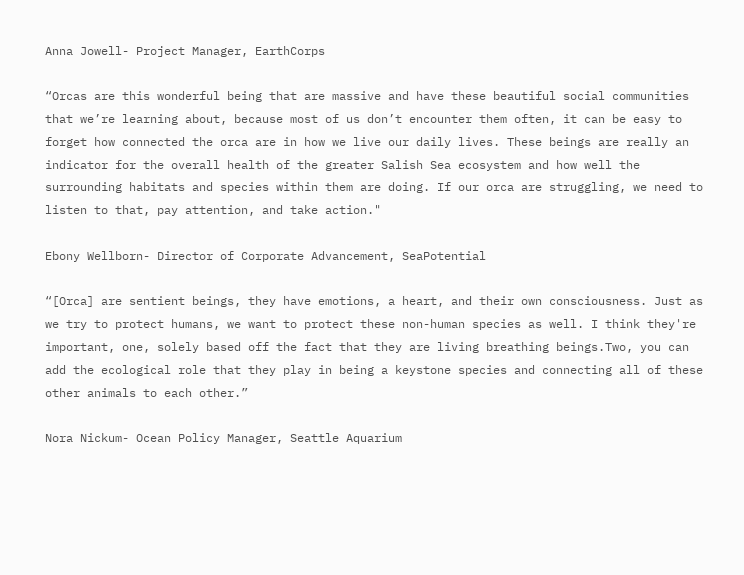Anna Jowell- Project Manager, EarthCorps

“Orcas are this wonderful being that are massive and have these beautiful social communities that we’re learning about, because most of us don’t encounter them often, it can be easy to forget how connected the orca are in how we live our daily lives. These beings are really an indicator for the overall health of the greater Salish Sea ecosystem and how well the surrounding habitats and species within them are doing. If our orca are struggling, we need to listen to that, pay attention, and take action."

Ebony Wellborn- Director of Corporate Advancement, SeaPotential

“[Orca] are sentient beings, they have emotions, a heart, and their own consciousness. Just as we try to protect humans, we want to protect these non-human species as well. I think they're important, one, solely based off the fact that they are living breathing beings.Two, you can add the ecological role that they play in being a keystone species and connecting all of these other animals to each other.”

Nora Nickum- Ocean Policy Manager, Seattle Aquarium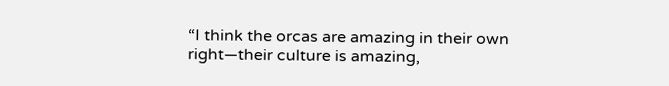“I think the orcas are amazing in their own right—their culture is amazing,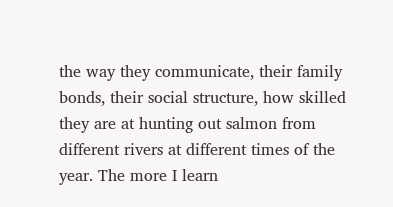the way they communicate, their family bonds, their social structure, how skilled they are at hunting out salmon from different rivers at different times of the year. The more I learn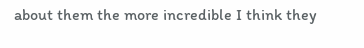about them the more incredible I think they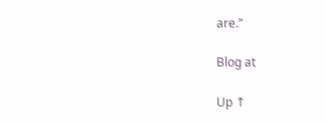are.”

Blog at

Up ↑